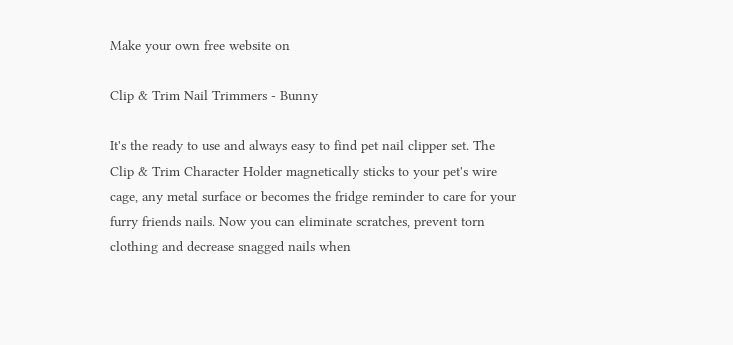Make your own free website on

Clip & Trim Nail Trimmers - Bunny

It's the ready to use and always easy to find pet nail clipper set. The Clip & Trim Character Holder magnetically sticks to your pet's wire cage, any metal surface or becomes the fridge reminder to care for your furry friends nails. Now you can eliminate scratches, prevent torn clothing and decrease snagged nails when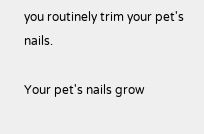you routinely trim your pet's nails.

Your pet's nails grow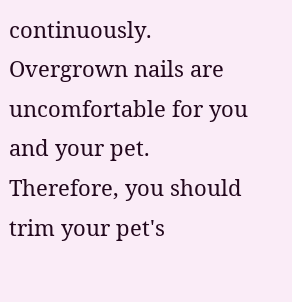continuously. Overgrown nails are uncomfortable for you and your pet. Therefore, you should trim your pet's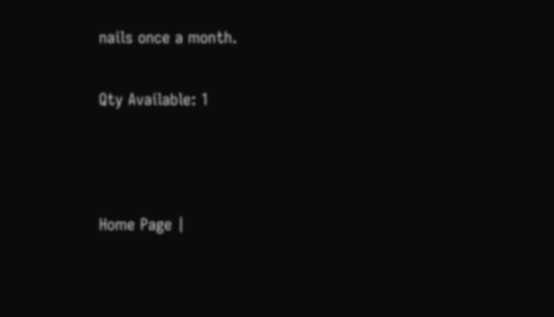nails once a month.

Qty Available: 1



Home Page |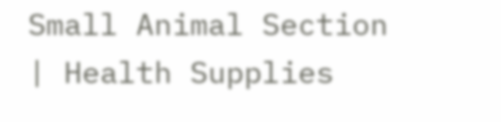Small Animal Section | Health Supplies